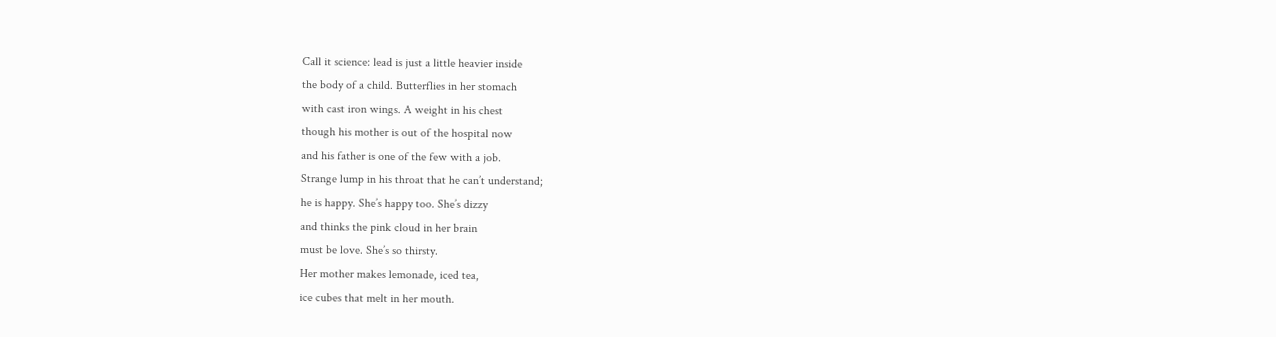Call it science: lead is just a little heavier inside
the body of a child. Butterflies in her stomach
with cast iron wings. A weight in his chest
though his mother is out of the hospital now
and his father is one of the few with a job.
Strange lump in his throat that he can’t understand;
he is happy. She’s happy too. She’s dizzy
and thinks the pink cloud in her brain
must be love. She’s so thirsty.
Her mother makes lemonade, iced tea,
ice cubes that melt in her mouth.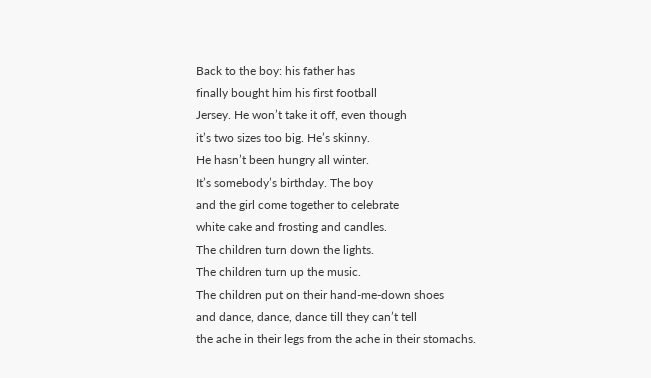Back to the boy: his father has
finally bought him his first football
Jersey. He won’t take it off, even though
it’s two sizes too big. He’s skinny.
He hasn’t been hungry all winter.
It’s somebody’s birthday. The boy
and the girl come together to celebrate
white cake and frosting and candles.
The children turn down the lights.
The children turn up the music.
The children put on their hand-me-down shoes
and dance, dance, dance till they can’t tell
the ache in their legs from the ache in their stomachs.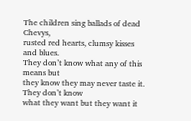The children sing ballads of dead Chevys,
rusted red hearts, clumsy kisses and blues.
They don’t know what any of this means but
they know they may never taste it. They don’t know
what they want but they want it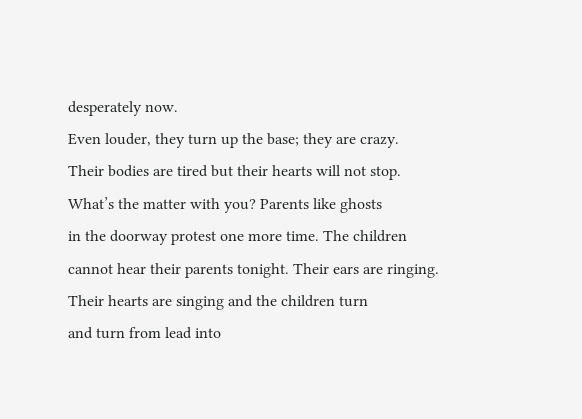desperately now.
Even louder, they turn up the base; they are crazy.
Their bodies are tired but their hearts will not stop.
What’s the matter with you? Parents like ghosts
in the doorway protest one more time. The children
cannot hear their parents tonight. Their ears are ringing.
Their hearts are singing and the children turn
and turn from lead into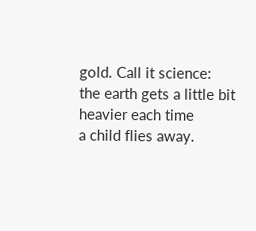gold. Call it science:
the earth gets a little bit heavier each time
a child flies away.